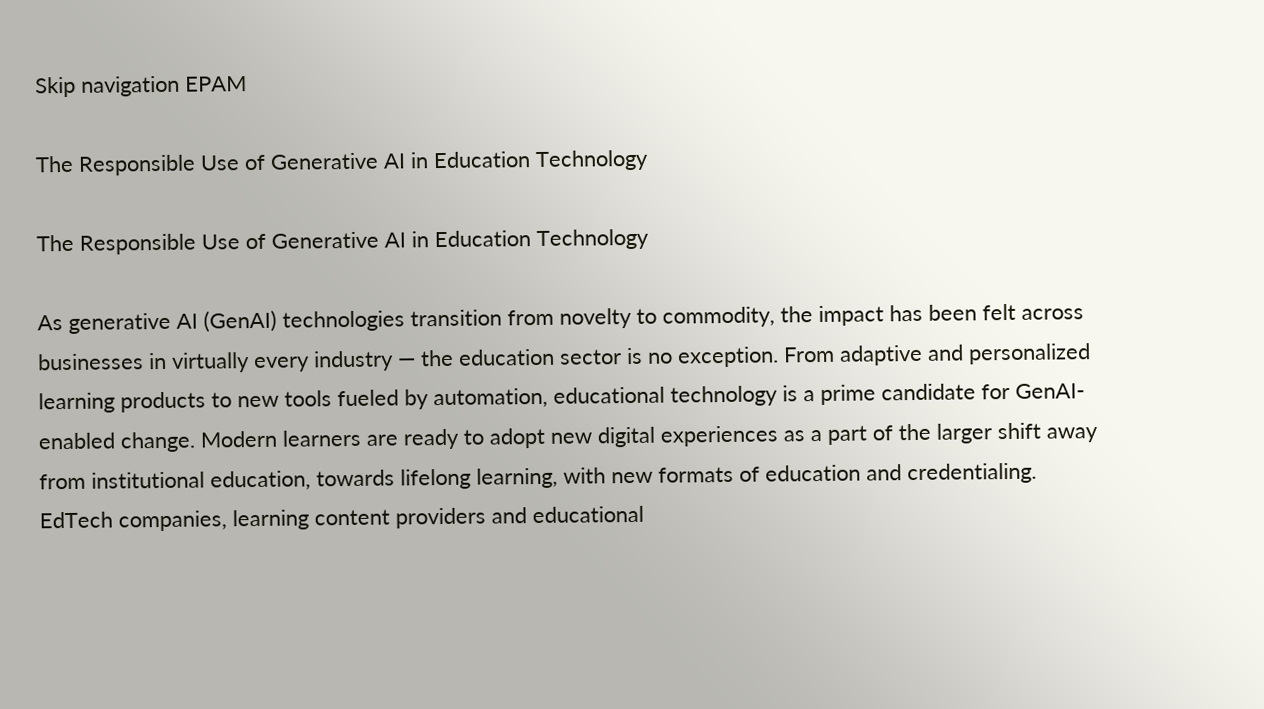Skip navigation EPAM

The Responsible Use of Generative AI in Education Technology

The Responsible Use of Generative AI in Education Technology

As generative AI (GenAI) technologies transition from novelty to commodity, the impact has been felt across businesses in virtually every industry — the education sector is no exception. From adaptive and personalized learning products to new tools fueled by automation, educational technology is a prime candidate for GenAI-enabled change. Modern learners are ready to adopt new digital experiences as a part of the larger shift away from institutional education, towards lifelong learning, with new formats of education and credentialing. EdTech companies, learning content providers and educational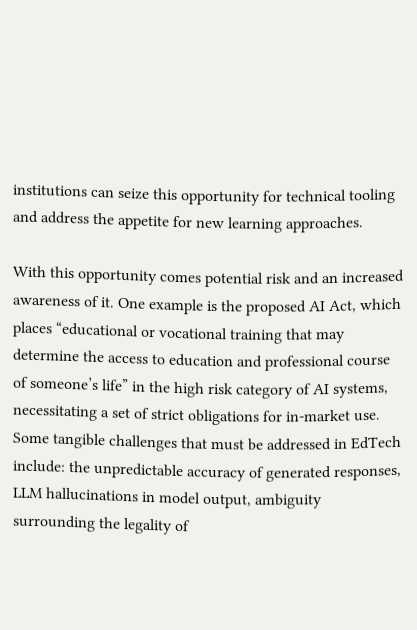institutions can seize this opportunity for technical tooling and address the appetite for new learning approaches.

With this opportunity comes potential risk and an increased awareness of it. One example is the proposed AI Act, which places “educational or vocational training that may determine the access to education and professional course of someone’s life” in the high risk category of AI systems, necessitating a set of strict obligations for in-market use. Some tangible challenges that must be addressed in EdTech include: the unpredictable accuracy of generated responses, LLM hallucinations in model output, ambiguity surrounding the legality of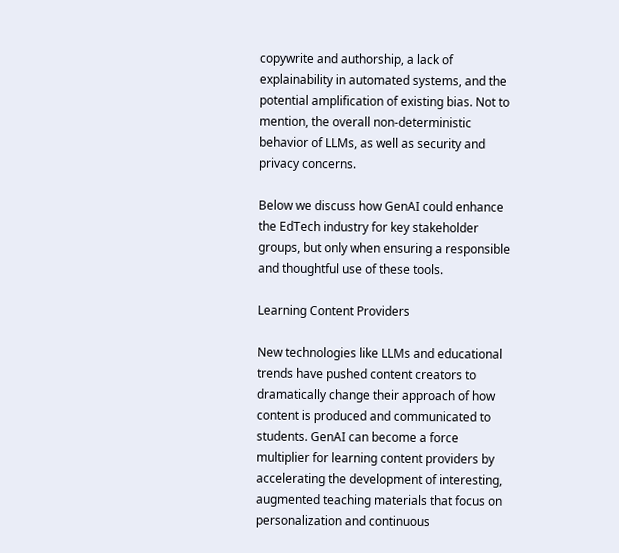copywrite and authorship, a lack of explainability in automated systems, and the potential amplification of existing bias. Not to mention, the overall non-deterministic behavior of LLMs, as well as security and privacy concerns.

Below we discuss how GenAI could enhance the EdTech industry for key stakeholder groups, but only when ensuring a responsible and thoughtful use of these tools.

Learning Content Providers

New technologies like LLMs and educational trends have pushed content creators to dramatically change their approach of how content is produced and communicated to students. GenAI can become a force multiplier for learning content providers by accelerating the development of interesting, augmented teaching materials that focus on personalization and continuous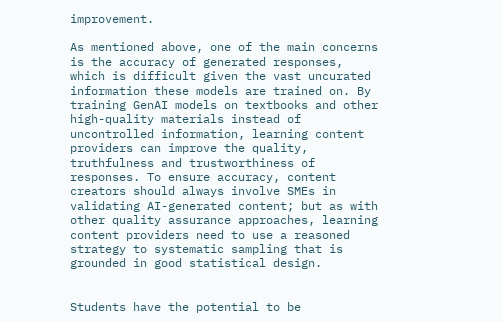improvement.

As mentioned above, one of the main concerns is the accuracy of generated responses, which is difficult given the vast uncurated information these models are trained on. By training GenAI models on textbooks and other high-quality materials instead of uncontrolled information, learning content providers can improve the quality, truthfulness and trustworthiness of responses. To ensure accuracy, content creators should always involve SMEs in validating AI-generated content; but as with other quality assurance approaches, learning content providers need to use a reasoned strategy to systematic sampling that is grounded in good statistical design.


Students have the potential to be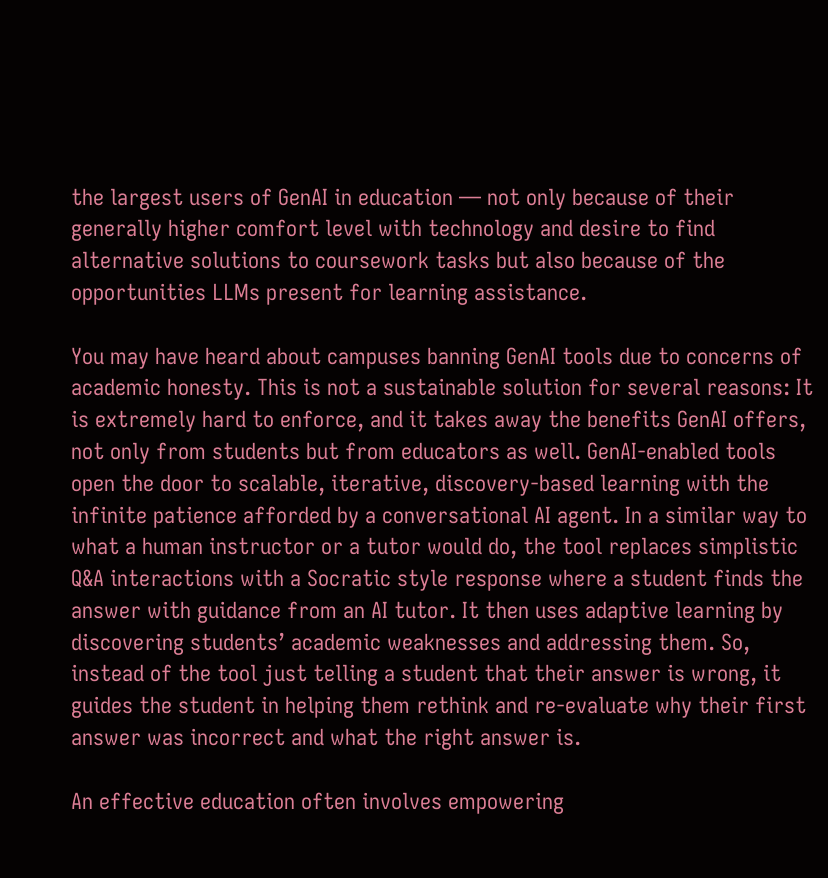the largest users of GenAI in education — not only because of their generally higher comfort level with technology and desire to find alternative solutions to coursework tasks but also because of the opportunities LLMs present for learning assistance.

You may have heard about campuses banning GenAI tools due to concerns of academic honesty. This is not a sustainable solution for several reasons: It is extremely hard to enforce, and it takes away the benefits GenAI offers, not only from students but from educators as well. GenAI-enabled tools open the door to scalable, iterative, discovery-based learning with the infinite patience afforded by a conversational AI agent. In a similar way to what a human instructor or a tutor would do, the tool replaces simplistic Q&A interactions with a Socratic style response where a student finds the answer with guidance from an AI tutor. It then uses adaptive learning by discovering students’ academic weaknesses and addressing them. So, instead of the tool just telling a student that their answer is wrong, it guides the student in helping them rethink and re-evaluate why their first answer was incorrect and what the right answer is.

An effective education often involves empowering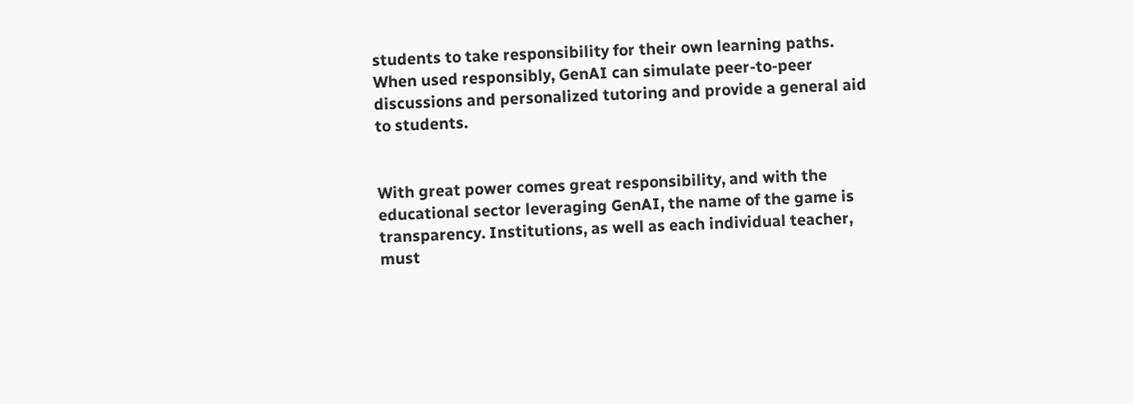students to take responsibility for their own learning paths. When used responsibly, GenAI can simulate peer-to-peer discussions and personalized tutoring and provide a general aid to students.


With great power comes great responsibility, and with the educational sector leveraging GenAI, the name of the game is transparency. Institutions, as well as each individual teacher, must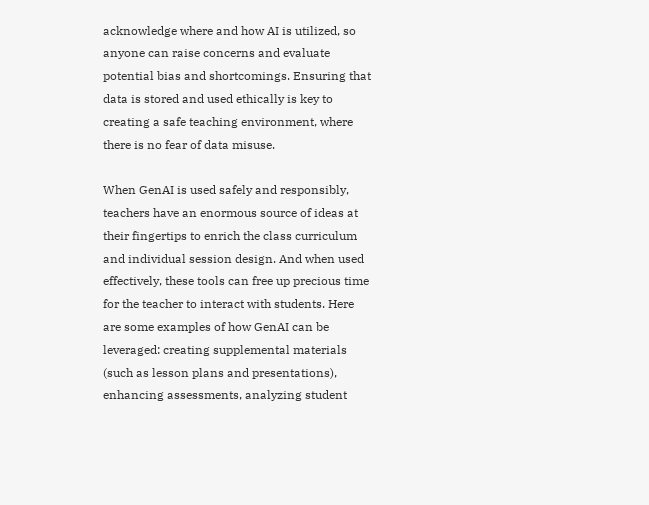acknowledge where and how AI is utilized, so anyone can raise concerns and evaluate potential bias and shortcomings. Ensuring that data is stored and used ethically is key to creating a safe teaching environment, where there is no fear of data misuse.

When GenAI is used safely and responsibly, teachers have an enormous source of ideas at their fingertips to enrich the class curriculum and individual session design. And when used effectively, these tools can free up precious time for the teacher to interact with students. Here are some examples of how GenAI can be leveraged: creating supplemental materials (such as lesson plans and presentations), enhancing assessments, analyzing student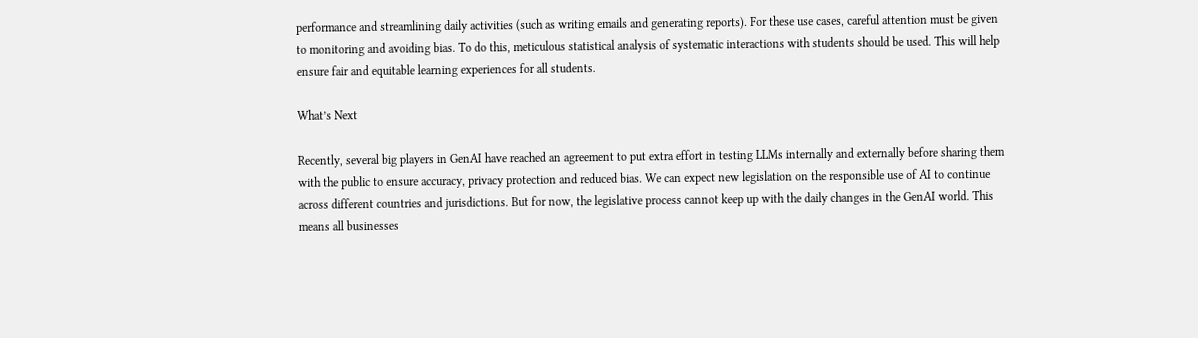performance and streamlining daily activities (such as writing emails and generating reports). For these use cases, careful attention must be given to monitoring and avoiding bias. To do this, meticulous statistical analysis of systematic interactions with students should be used. This will help ensure fair and equitable learning experiences for all students.

What’s Next

Recently, several big players in GenAI have reached an agreement to put extra effort in testing LLMs internally and externally before sharing them with the public to ensure accuracy, privacy protection and reduced bias. We can expect new legislation on the responsible use of AI to continue across different countries and jurisdictions. But for now, the legislative process cannot keep up with the daily changes in the GenAI world. This means all businesses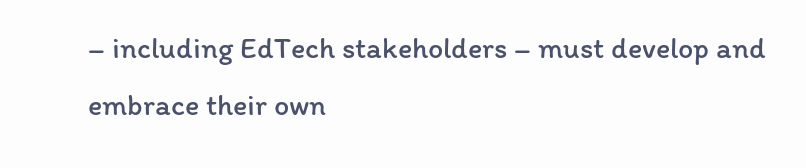– including EdTech stakeholders – must develop and embrace their own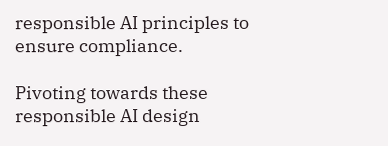responsible AI principles to ensure compliance.

Pivoting towards these responsible AI design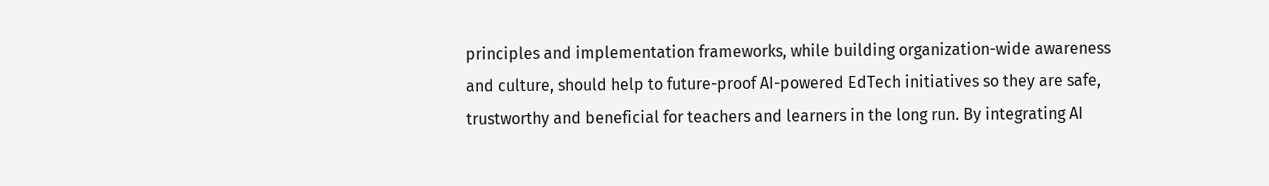principles and implementation frameworks, while building organization-wide awareness and culture, should help to future-proof AI-powered EdTech initiatives so they are safe, trustworthy and beneficial for teachers and learners in the long run. By integrating AI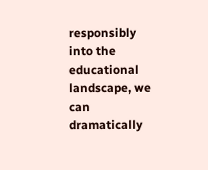responsibly into the educational landscape, we can dramatically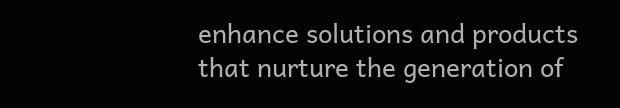enhance solutions and products that nurture the generation of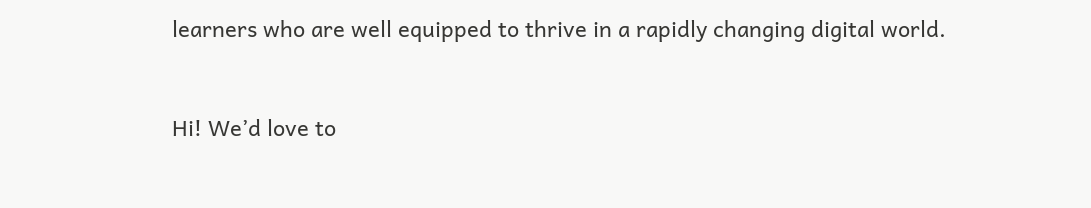learners who are well equipped to thrive in a rapidly changing digital world.


Hi! We’d love to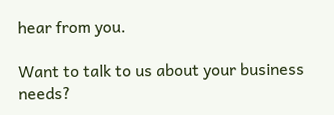hear from you.

Want to talk to us about your business needs?